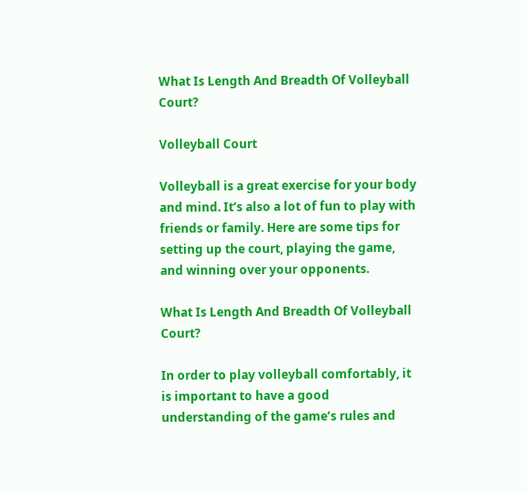What Is Length And Breadth Of Volleyball Court?

Volleyball Court

Volleyball is a great exercise for your body and mind. It’s also a lot of fun to play with friends or family. Here are some tips for setting up the court, playing the game, and winning over your opponents.

What Is Length And Breadth Of Volleyball Court?

In order to play volleyball comfortably, it is important to have a good understanding of the game’s rules and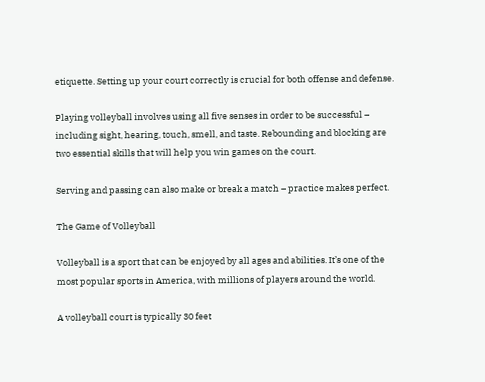etiquette. Setting up your court correctly is crucial for both offense and defense.

Playing volleyball involves using all five senses in order to be successful – including sight, hearing, touch, smell, and taste. Rebounding and blocking are two essential skills that will help you win games on the court.

Serving and passing can also make or break a match – practice makes perfect.

The Game of Volleyball

Volleyball is a sport that can be enjoyed by all ages and abilities. It’s one of the most popular sports in America, with millions of players around the world.

A volleyball court is typically 30 feet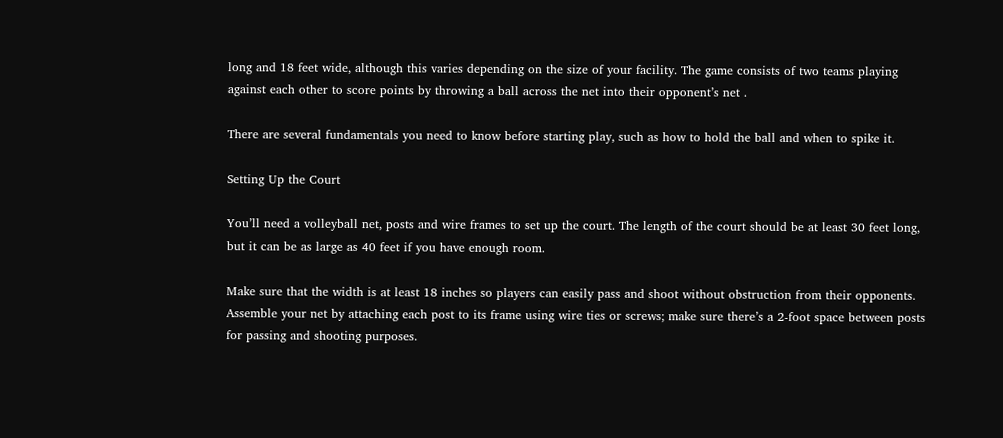long and 18 feet wide, although this varies depending on the size of your facility. The game consists of two teams playing against each other to score points by throwing a ball across the net into their opponent’s net .

There are several fundamentals you need to know before starting play, such as how to hold the ball and when to spike it.

Setting Up the Court

You’ll need a volleyball net, posts and wire frames to set up the court. The length of the court should be at least 30 feet long, but it can be as large as 40 feet if you have enough room.

Make sure that the width is at least 18 inches so players can easily pass and shoot without obstruction from their opponents. Assemble your net by attaching each post to its frame using wire ties or screws; make sure there’s a 2-foot space between posts for passing and shooting purposes.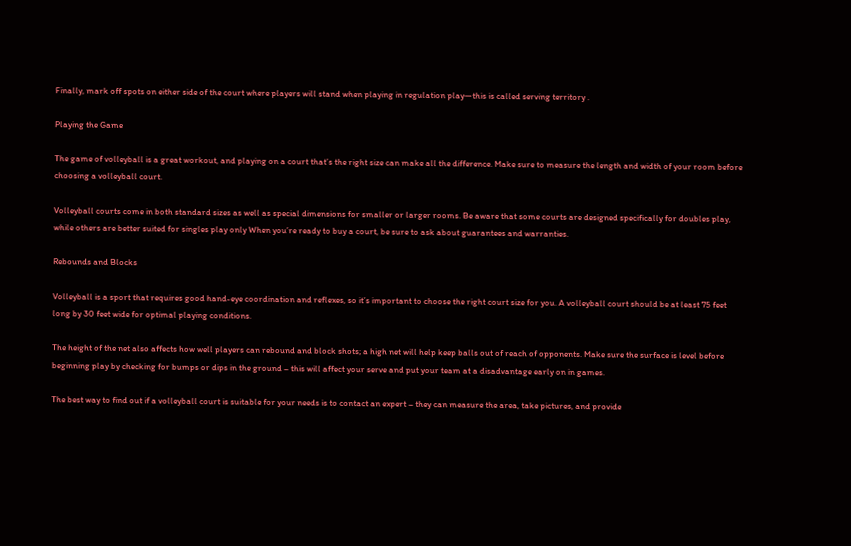Finally, mark off spots on either side of the court where players will stand when playing in regulation play—this is called serving territory .

Playing the Game

The game of volleyball is a great workout, and playing on a court that’s the right size can make all the difference. Make sure to measure the length and width of your room before choosing a volleyball court.

Volleyball courts come in both standard sizes as well as special dimensions for smaller or larger rooms. Be aware that some courts are designed specifically for doubles play, while others are better suited for singles play only When you’re ready to buy a court, be sure to ask about guarantees and warranties.

Rebounds and Blocks

Volleyball is a sport that requires good hand-eye coordination and reflexes, so it’s important to choose the right court size for you. A volleyball court should be at least 75 feet long by 30 feet wide for optimal playing conditions.

The height of the net also affects how well players can rebound and block shots; a high net will help keep balls out of reach of opponents. Make sure the surface is level before beginning play by checking for bumps or dips in the ground – this will affect your serve and put your team at a disadvantage early on in games.

The best way to find out if a volleyball court is suitable for your needs is to contact an expert – they can measure the area, take pictures, and provide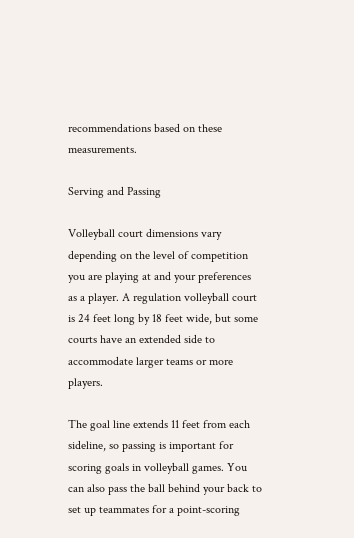recommendations based on these measurements.

Serving and Passing

Volleyball court dimensions vary depending on the level of competition you are playing at and your preferences as a player. A regulation volleyball court is 24 feet long by 18 feet wide, but some courts have an extended side to accommodate larger teams or more players.

The goal line extends 11 feet from each sideline, so passing is important for scoring goals in volleyball games. You can also pass the ball behind your back to set up teammates for a point-scoring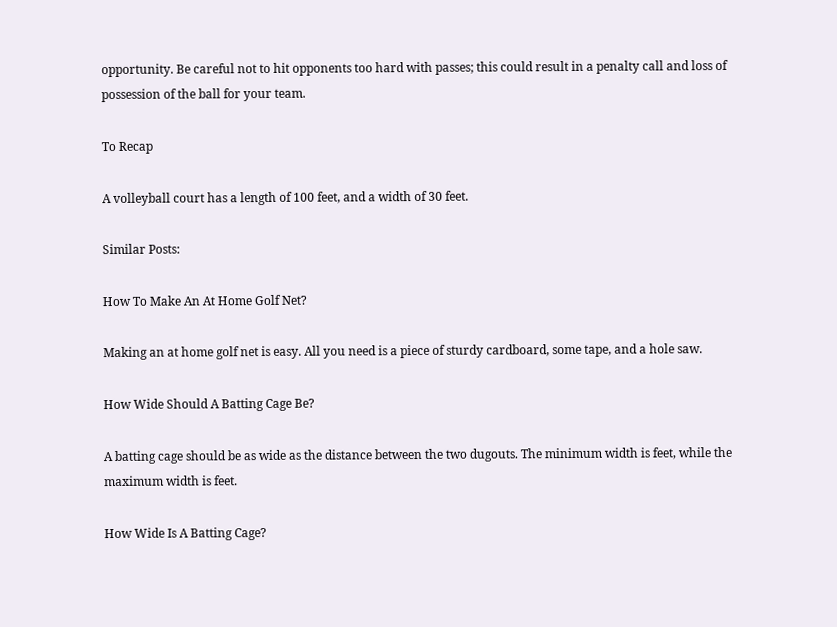opportunity. Be careful not to hit opponents too hard with passes; this could result in a penalty call and loss of possession of the ball for your team.

To Recap

A volleyball court has a length of 100 feet, and a width of 30 feet.

Similar Posts:

How To Make An At Home Golf Net?

Making an at home golf net is easy. All you need is a piece of sturdy cardboard, some tape, and a hole saw.

How Wide Should A Batting Cage Be?

A batting cage should be as wide as the distance between the two dugouts. The minimum width is feet, while the maximum width is feet.

How Wide Is A Batting Cage?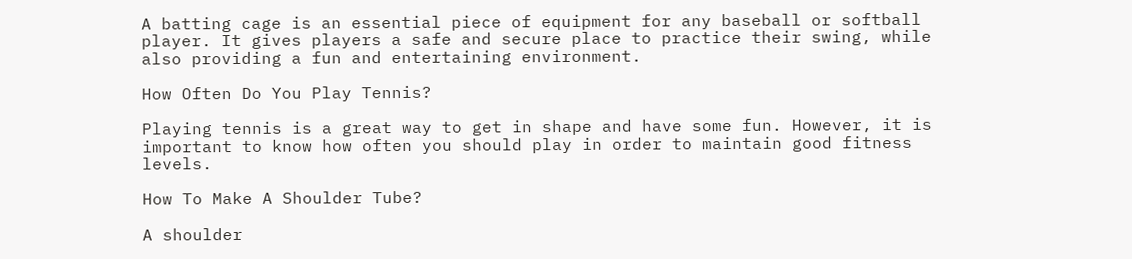A batting cage is an essential piece of equipment for any baseball or softball player. It gives players a safe and secure place to practice their swing, while also providing a fun and entertaining environment.

How Often Do You Play Tennis?

Playing tennis is a great way to get in shape and have some fun. However, it is important to know how often you should play in order to maintain good fitness levels.

How To Make A Shoulder Tube?

A shoulder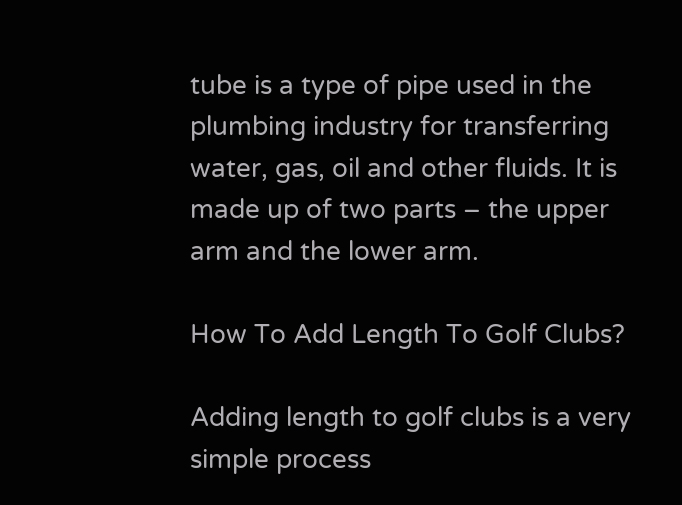tube is a type of pipe used in the plumbing industry for transferring water, gas, oil and other fluids. It is made up of two parts – the upper arm and the lower arm.

How To Add Length To Golf Clubs?

Adding length to golf clubs is a very simple process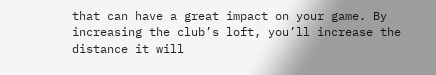that can have a great impact on your game. By increasing the club’s loft, you’ll increase the distance it will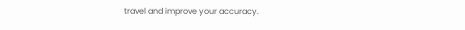travel and improve your accuracy.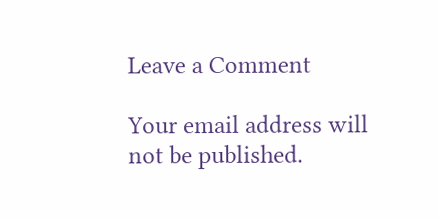Leave a Comment

Your email address will not be published.